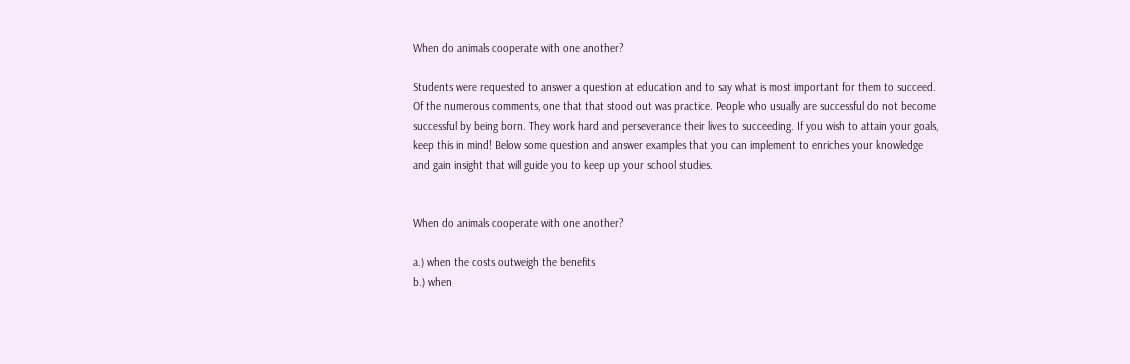When do animals cooperate with one another?

Students were requested to answer a question at education and to say what is most important for them to succeed. Of the numerous comments, one that that stood out was practice. People who usually are successful do not become successful by being born. They work hard and perseverance their lives to succeeding. If you wish to attain your goals, keep this in mind! Below some question and answer examples that you can implement to enriches your knowledge and gain insight that will guide you to keep up your school studies.


When do animals cooperate with one another?

a.) when the costs outweigh the benefits
b.) when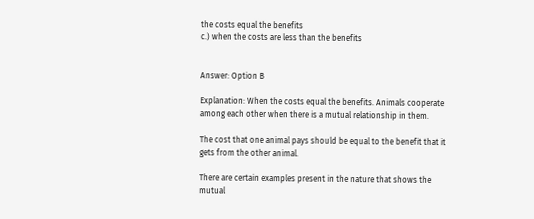the costs equal the benefits
c.) when the costs are less than the benefits


Answer: Option B

Explanation: When the costs equal the benefits. Animals cooperate among each other when there is a mutual relationship in them.

The cost that one animal pays should be equal to the benefit that it gets from the other animal.

There are certain examples present in the nature that shows the mutual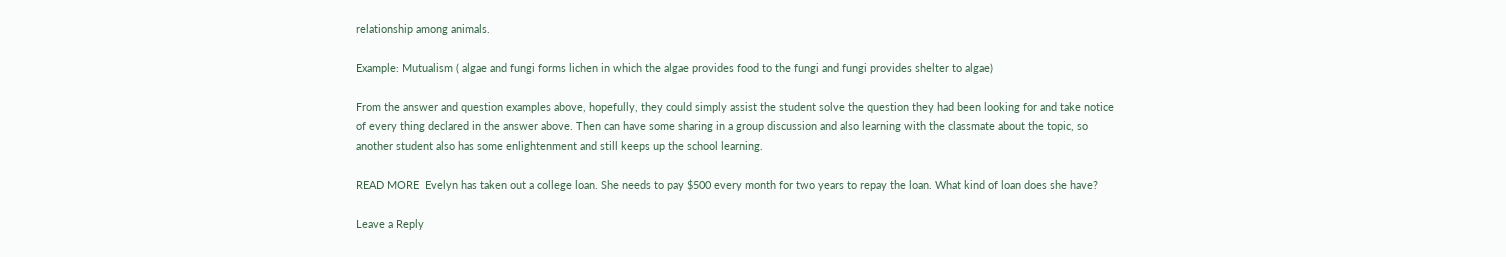relationship among animals.

Example: Mutualism ( algae and fungi forms lichen in which the algae provides food to the fungi and fungi provides shelter to algae)

From the answer and question examples above, hopefully, they could simply assist the student solve the question they had been looking for and take notice of every thing declared in the answer above. Then can have some sharing in a group discussion and also learning with the classmate about the topic, so another student also has some enlightenment and still keeps up the school learning.

READ MORE  Evelyn has taken out a college loan. She needs to pay $500 every month for two years to repay the loan. What kind of loan does she have?

Leave a Reply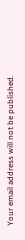Your email address will not be published.